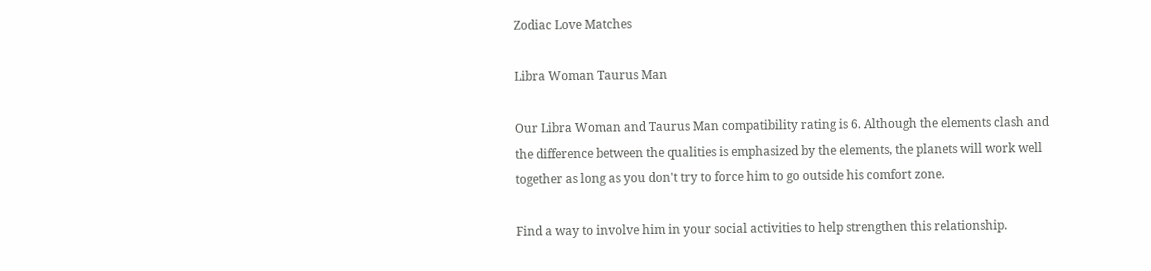Zodiac Love Matches

Libra Woman Taurus Man

Our Libra Woman and Taurus Man compatibility rating is 6. Although the elements clash and the difference between the qualities is emphasized by the elements, the planets will work well together as long as you don't try to force him to go outside his comfort zone.

Find a way to involve him in your social activities to help strengthen this relationship.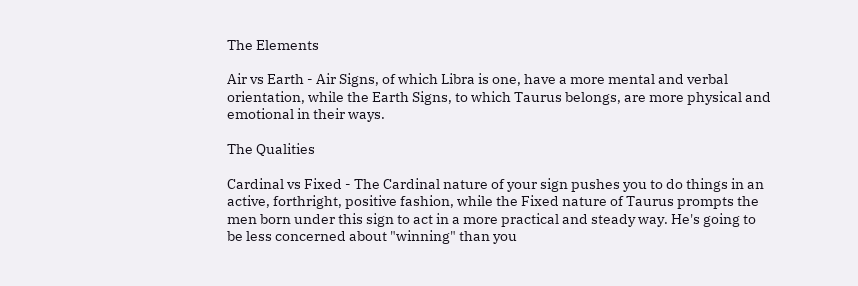The Elements

Air vs Earth - Air Signs, of which Libra is one, have a more mental and verbal orientation, while the Earth Signs, to which Taurus belongs, are more physical and emotional in their ways.

The Qualities

Cardinal vs Fixed - The Cardinal nature of your sign pushes you to do things in an active, forthright, positive fashion, while the Fixed nature of Taurus prompts the men born under this sign to act in a more practical and steady way. He's going to be less concerned about "winning" than you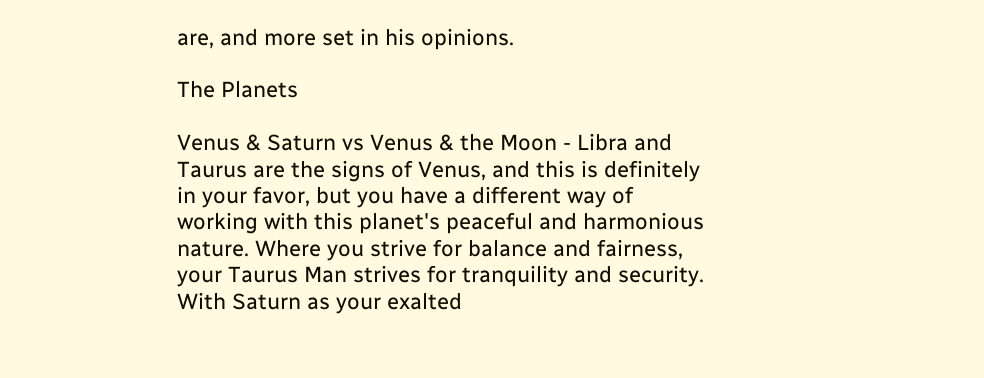are, and more set in his opinions.

The Planets

Venus & Saturn vs Venus & the Moon - Libra and Taurus are the signs of Venus, and this is definitely in your favor, but you have a different way of working with this planet's peaceful and harmonious nature. Where you strive for balance and fairness, your Taurus Man strives for tranquility and security. With Saturn as your exalted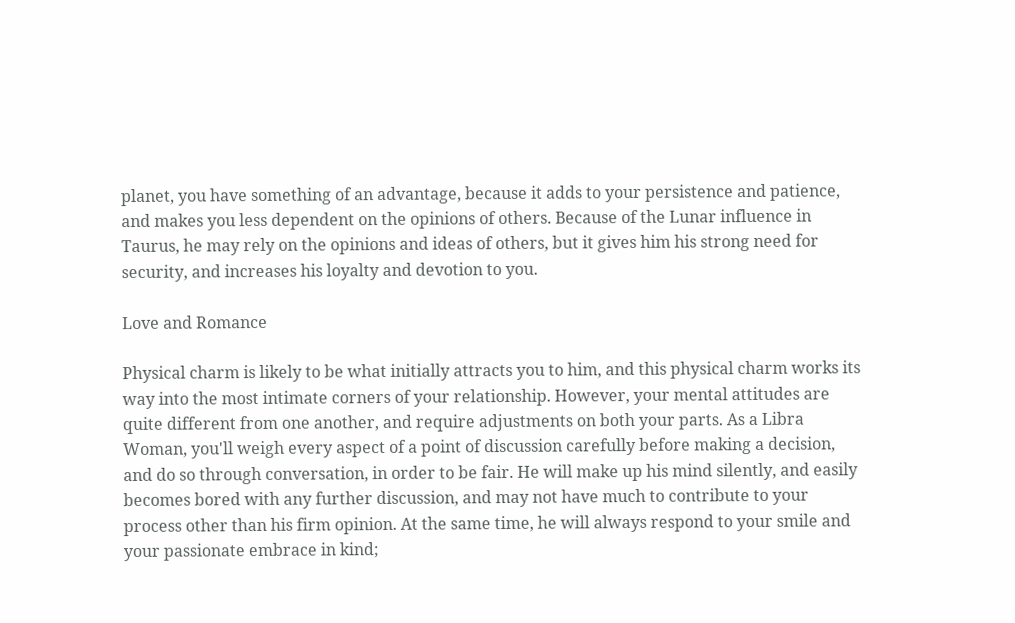planet, you have something of an advantage, because it adds to your persistence and patience, and makes you less dependent on the opinions of others. Because of the Lunar influence in Taurus, he may rely on the opinions and ideas of others, but it gives him his strong need for security, and increases his loyalty and devotion to you.

Love and Romance

Physical charm is likely to be what initially attracts you to him, and this physical charm works its way into the most intimate corners of your relationship. However, your mental attitudes are quite different from one another, and require adjustments on both your parts. As a Libra Woman, you'll weigh every aspect of a point of discussion carefully before making a decision, and do so through conversation, in order to be fair. He will make up his mind silently, and easily becomes bored with any further discussion, and may not have much to contribute to your process other than his firm opinion. At the same time, he will always respond to your smile and your passionate embrace in kind;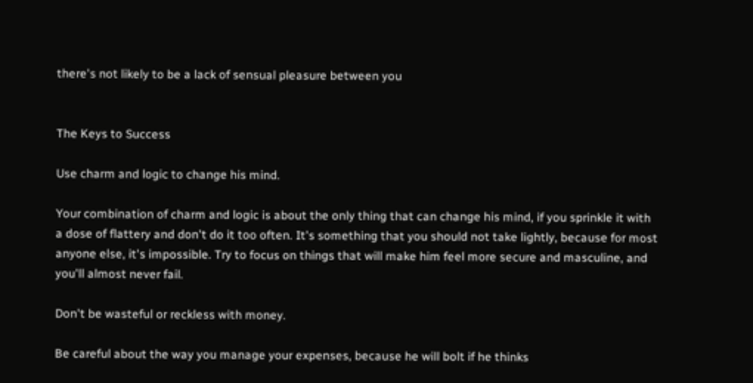there's not likely to be a lack of sensual pleasure between you


The Keys to Success

Use charm and logic to change his mind.

Your combination of charm and logic is about the only thing that can change his mind, if you sprinkle it with a dose of flattery and don't do it too often. It's something that you should not take lightly, because for most anyone else, it's impossible. Try to focus on things that will make him feel more secure and masculine, and you'll almost never fail.

Don't be wasteful or reckless with money.

Be careful about the way you manage your expenses, because he will bolt if he thinks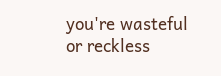you're wasteful or reckless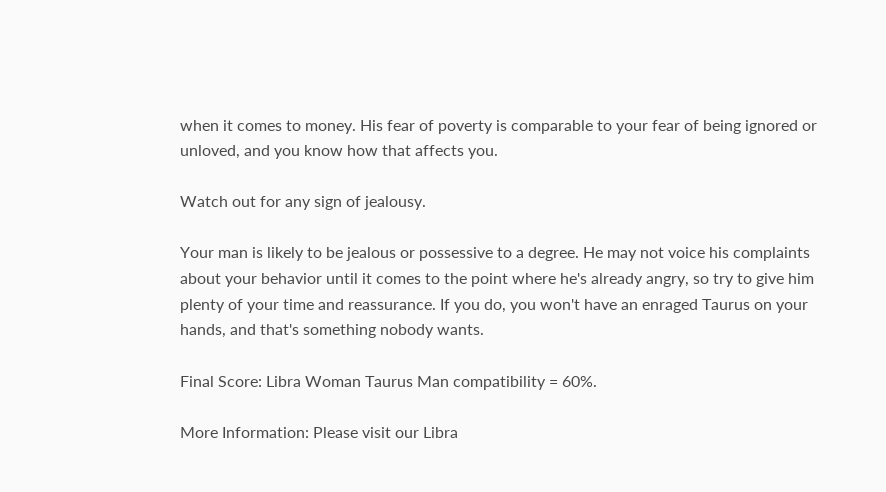when it comes to money. His fear of poverty is comparable to your fear of being ignored or unloved, and you know how that affects you.

Watch out for any sign of jealousy.

Your man is likely to be jealous or possessive to a degree. He may not voice his complaints about your behavior until it comes to the point where he's already angry, so try to give him plenty of your time and reassurance. If you do, you won't have an enraged Taurus on your hands, and that's something nobody wants.

Final Score: Libra Woman Taurus Man compatibility = 60%.

More Information: Please visit our Libra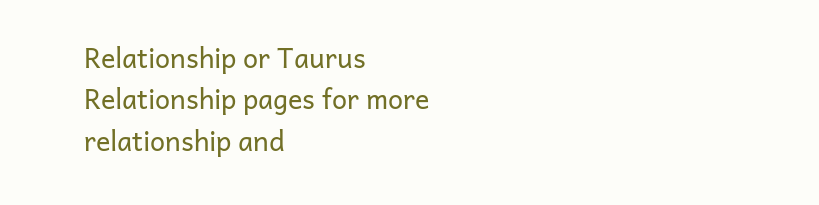Relationship or Taurus Relationship pages for more relationship and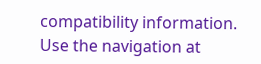compatibility information. Use the navigation at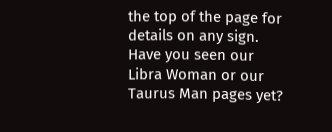the top of the page for details on any sign. Have you seen our Libra Woman or our Taurus Man pages yet?